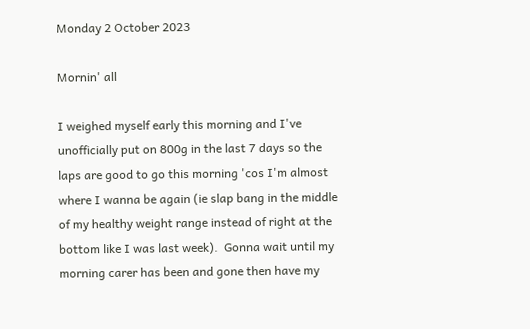Monday 2 October 2023

Mornin' all

I weighed myself early this morning and I've unofficially put on 800g in the last 7 days so the laps are good to go this morning 'cos I'm almost where I wanna be again (ie slap bang in the middle of my healthy weight range instead of right at the bottom like I was last week).  Gonna wait until my morning carer has been and gone then have my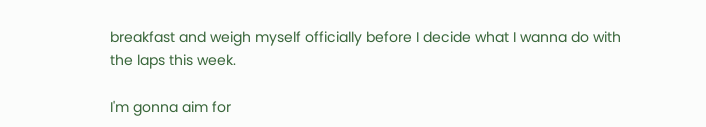breakfast and weigh myself officially before I decide what I wanna do with the laps this week.

I'm gonna aim for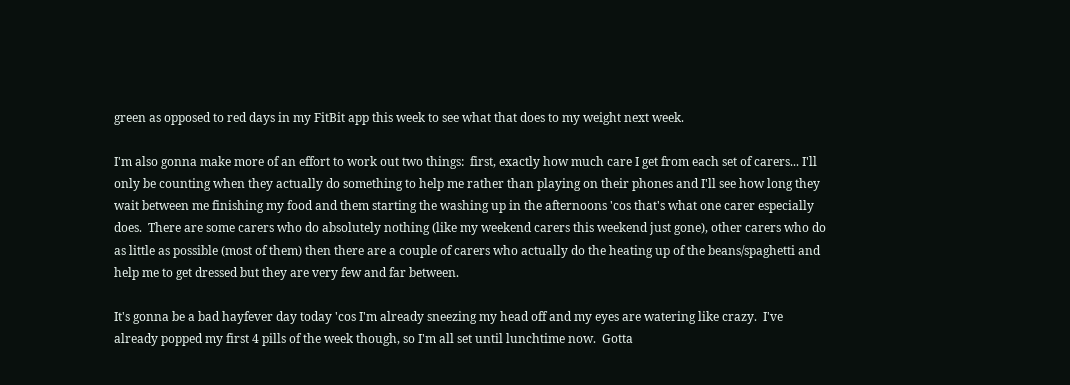green as opposed to red days in my FitBit app this week to see what that does to my weight next week.

I'm also gonna make more of an effort to work out two things:  first, exactly how much care I get from each set of carers... I'll only be counting when they actually do something to help me rather than playing on their phones and I'll see how long they wait between me finishing my food and them starting the washing up in the afternoons 'cos that's what one carer especially does.  There are some carers who do absolutely nothing (like my weekend carers this weekend just gone), other carers who do as little as possible (most of them) then there are a couple of carers who actually do the heating up of the beans/spaghetti and help me to get dressed but they are very few and far between.

It's gonna be a bad hayfever day today 'cos I'm already sneezing my head off and my eyes are watering like crazy.  I've already popped my first 4 pills of the week though, so I'm all set until lunchtime now.  Gotta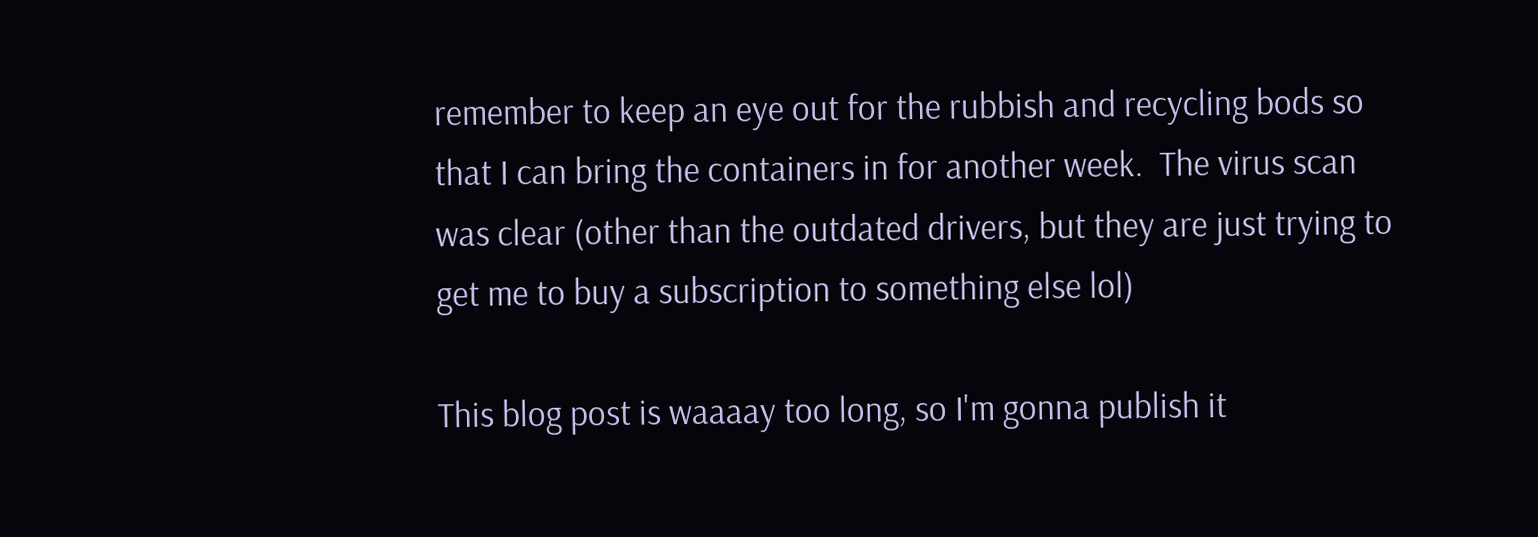remember to keep an eye out for the rubbish and recycling bods so that I can bring the containers in for another week.  The virus scan was clear (other than the outdated drivers, but they are just trying to get me to buy a subscription to something else lol)

This blog post is waaaay too long, so I'm gonna publish it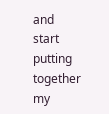and start putting together my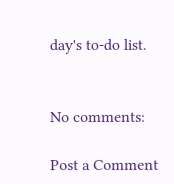day's to-do list.


No comments:

Post a Comment